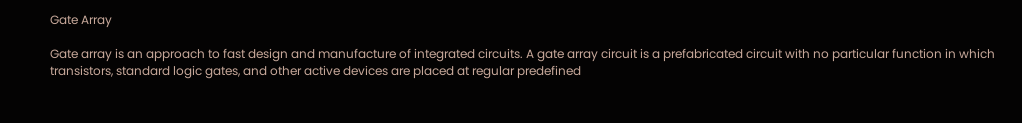Gate Array

Gate array is an approach to fast design and manufacture of integrated circuits. A gate array circuit is a prefabricated circuit with no particular function in which transistors, standard logic gates, and other active devices are placed at regular predefined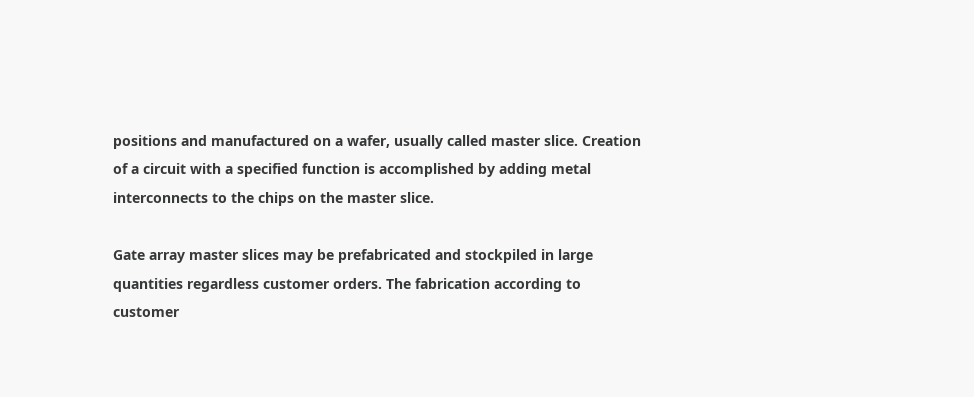positions and manufactured on a wafer, usually called master slice. Creation of a circuit with a specified function is accomplished by adding metal interconnects to the chips on the master slice.

Gate array master slices may be prefabricated and stockpiled in large quantities regardless customer orders. The fabrication according to customer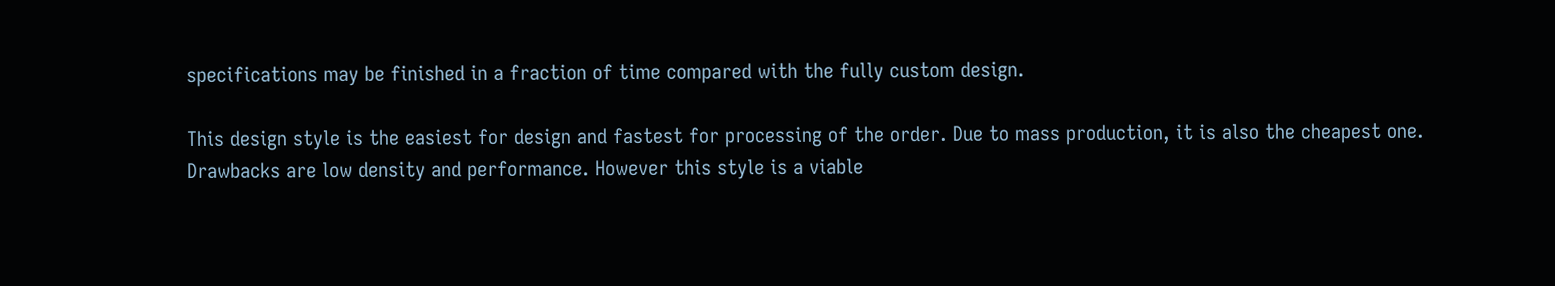specifications may be finished in a fraction of time compared with the fully custom design.

This design style is the easiest for design and fastest for processing of the order. Due to mass production, it is also the cheapest one. Drawbacks are low density and performance. However this style is a viable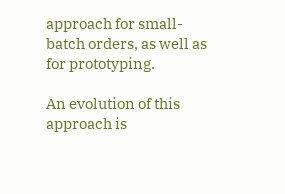approach for small-batch orders, as well as for prototyping.

An evolution of this approach is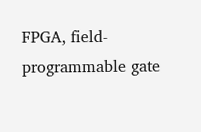FPGA, field-programmable gate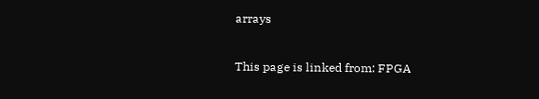arrays

This page is linked from: FPGA